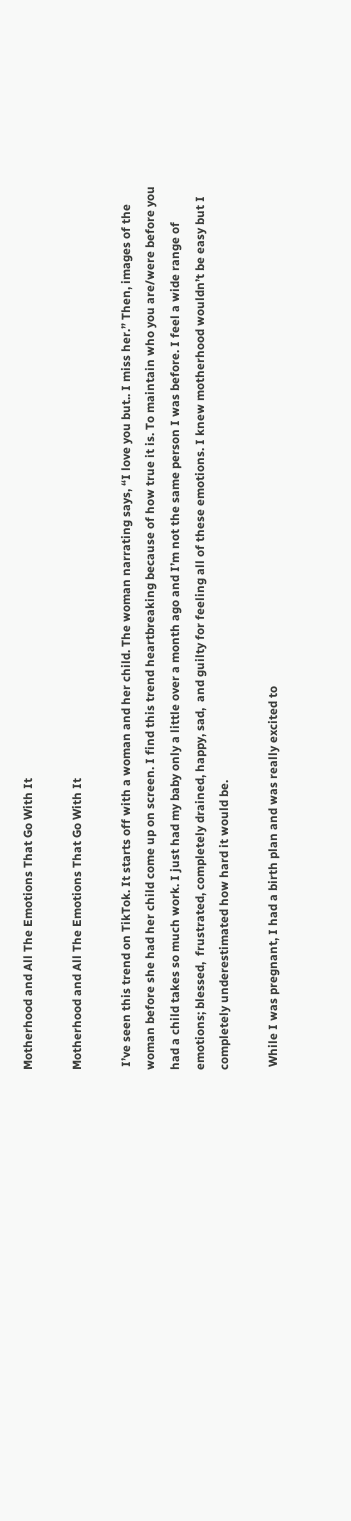Motherhood and All The Emotions That Go With It

Motherhood and All The Emotions That Go With It

 I’ve seen this trend on TikTok. It starts off with a woman and her child. The woman narrating says, “I love you but.. I miss her.” Then, images of the woman before she had her child come up on screen. I find this trend heartbreaking because of how true it is. To maintain who you are/were before you had a child takes so much work. I just had my baby only a little over a month ago and I’m not the same person I was before. I feel a wide range of emotions; blessed,  frustrated, completely drained, happy, sad,  and guilty for feeling all of these emotions. I knew motherhood wouldn’t be easy but I completely underestimated how hard it would be.

 While I was pregnant, I had a birth plan and was really excited to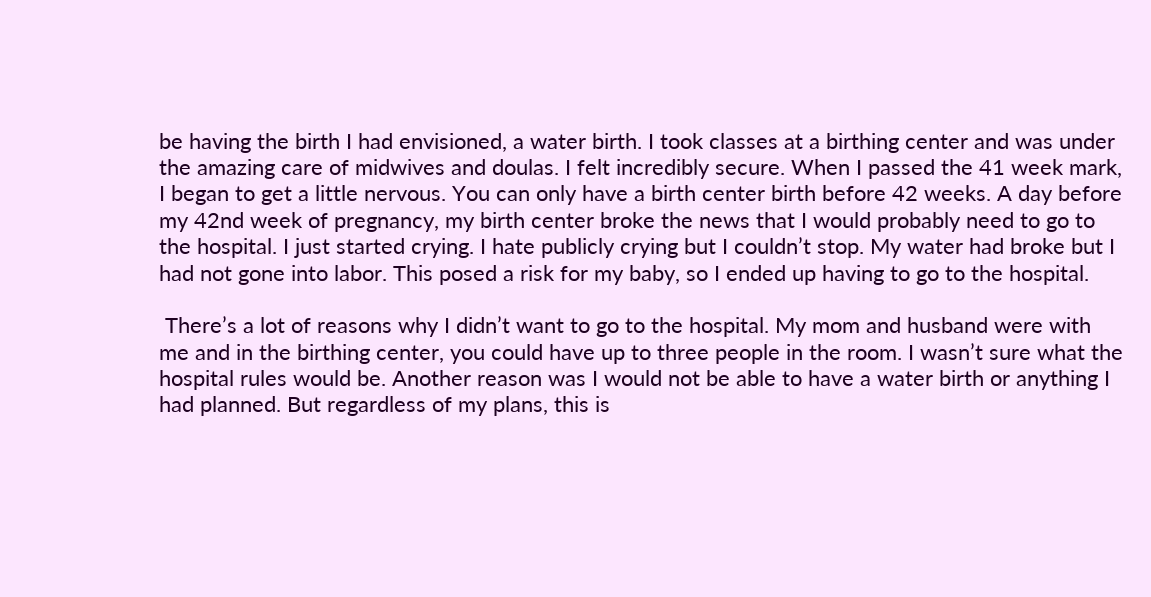be having the birth I had envisioned, a water birth. I took classes at a birthing center and was under the amazing care of midwives and doulas. I felt incredibly secure. When I passed the 41 week mark, I began to get a little nervous. You can only have a birth center birth before 42 weeks. A day before my 42nd week of pregnancy, my birth center broke the news that I would probably need to go to the hospital. I just started crying. I hate publicly crying but I couldn’t stop. My water had broke but I had not gone into labor. This posed a risk for my baby, so I ended up having to go to the hospital.

 There’s a lot of reasons why I didn’t want to go to the hospital. My mom and husband were with me and in the birthing center, you could have up to three people in the room. I wasn’t sure what the hospital rules would be. Another reason was I would not be able to have a water birth or anything I had planned. But regardless of my plans, this is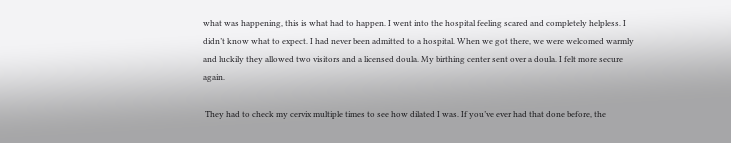what was happening, this is what had to happen. I went into the hospital feeling scared and completely helpless. I didn’t know what to expect. I had never been admitted to a hospital. When we got there, we were welcomed warmly and luckily they allowed two visitors and a licensed doula. My birthing center sent over a doula. I felt more secure again.

 They had to check my cervix multiple times to see how dilated I was. If you’ve ever had that done before, the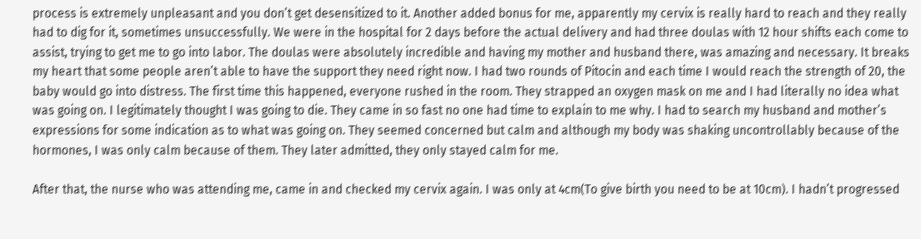process is extremely unpleasant and you don’t get desensitized to it. Another added bonus for me, apparently my cervix is really hard to reach and they really had to dig for it, sometimes unsuccessfully. We were in the hospital for 2 days before the actual delivery and had three doulas with 12 hour shifts each come to assist, trying to get me to go into labor. The doulas were absolutely incredible and having my mother and husband there, was amazing and necessary. It breaks my heart that some people aren’t able to have the support they need right now. I had two rounds of Pitocin and each time I would reach the strength of 20, the baby would go into distress. The first time this happened, everyone rushed in the room. They strapped an oxygen mask on me and I had literally no idea what was going on. I legitimately thought I was going to die. They came in so fast no one had time to explain to me why. I had to search my husband and mother’s expressions for some indication as to what was going on. They seemed concerned but calm and although my body was shaking uncontrollably because of the hormones, I was only calm because of them. They later admitted, they only stayed calm for me.

After that, the nurse who was attending me, came in and checked my cervix again. I was only at 4cm(To give birth you need to be at 10cm). I hadn’t progressed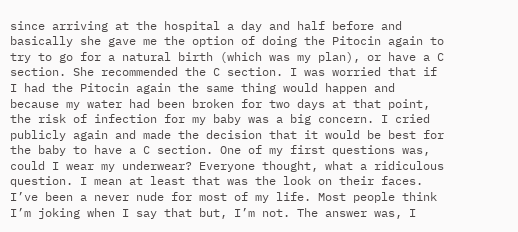since arriving at the hospital a day and half before and basically she gave me the option of doing the Pitocin again to try to go for a natural birth (which was my plan), or have a C section. She recommended the C section. I was worried that if I had the Pitocin again the same thing would happen and because my water had been broken for two days at that point, the risk of infection for my baby was a big concern. I cried publicly again and made the decision that it would be best for the baby to have a C section. One of my first questions was, could I wear my underwear? Everyone thought, what a ridiculous question. I mean at least that was the look on their faces. I’ve been a never nude for most of my life. Most people think I’m joking when I say that but, I’m not. The answer was, I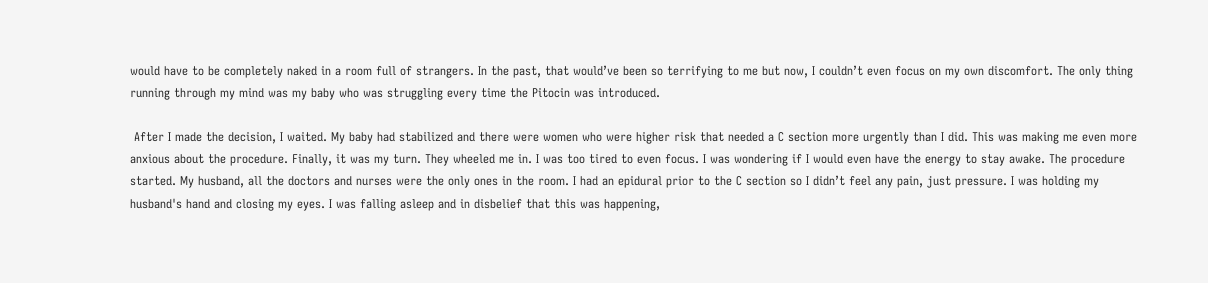would have to be completely naked in a room full of strangers. In the past, that would’ve been so terrifying to me but now, I couldn’t even focus on my own discomfort. The only thing running through my mind was my baby who was struggling every time the Pitocin was introduced.

 After I made the decision, I waited. My baby had stabilized and there were women who were higher risk that needed a C section more urgently than I did. This was making me even more anxious about the procedure. Finally, it was my turn. They wheeled me in. I was too tired to even focus. I was wondering if I would even have the energy to stay awake. The procedure started. My husband, all the doctors and nurses were the only ones in the room. I had an epidural prior to the C section so I didn’t feel any pain, just pressure. I was holding my husband's hand and closing my eyes. I was falling asleep and in disbelief that this was happening,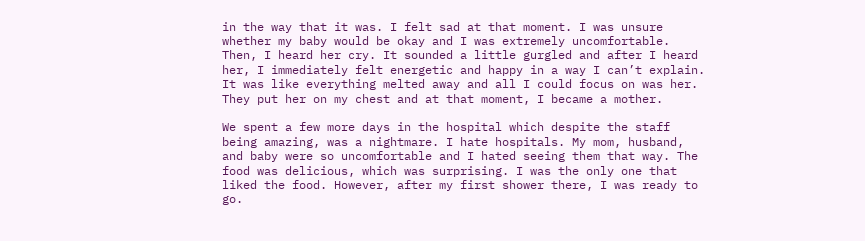in the way that it was. I felt sad at that moment. I was unsure whether my baby would be okay and I was extremely uncomfortable. Then, I heard her cry. It sounded a little gurgled and after I heard her, I immediately felt energetic and happy in a way I can’t explain. It was like everything melted away and all I could focus on was her. They put her on my chest and at that moment, I became a mother.

We spent a few more days in the hospital which despite the staff being amazing, was a nightmare. I hate hospitals. My mom, husband, and baby were so uncomfortable and I hated seeing them that way. The food was delicious, which was surprising. I was the only one that liked the food. However, after my first shower there, I was ready to go.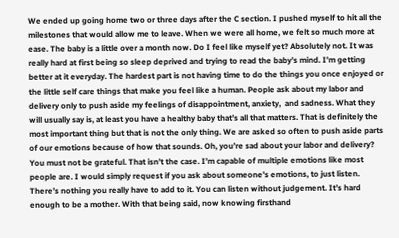We ended up going home two or three days after the C section. I pushed myself to hit all the milestones that would allow me to leave. When we were all home, we felt so much more at ease. The baby is a little over a month now. Do I feel like myself yet? Absolutely not. It was really hard at first being so sleep deprived and trying to read the baby’s mind. I’m getting better at it everyday. The hardest part is not having time to do the things you once enjoyed or the little self care things that make you feel like a human. People ask about my labor and delivery only to push aside my feelings of disappointment, anxiety,  and sadness. What they will usually say is, at least you have a healthy baby that’s all that matters. That is definitely the most important thing but that is not the only thing. We are asked so often to push aside parts of our emotions because of how that sounds. Oh, you’re sad about your labor and delivery? You must not be grateful. That isn’t the case. I’m capable of multiple emotions like most people are. I would simply request if you ask about someone’s emotions, to just listen. There’s nothing you really have to add to it. You can listen without judgement. It’s hard enough to be a mother. With that being said, now knowing firsthand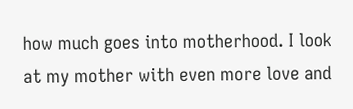how much goes into motherhood. I look at my mother with even more love and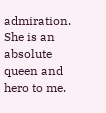admiration. She is an absolute queen and hero to me.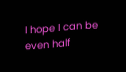I hope I can be even half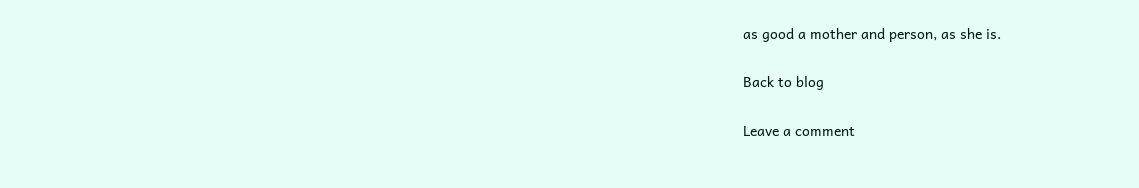as good a mother and person, as she is.

Back to blog

Leave a comment